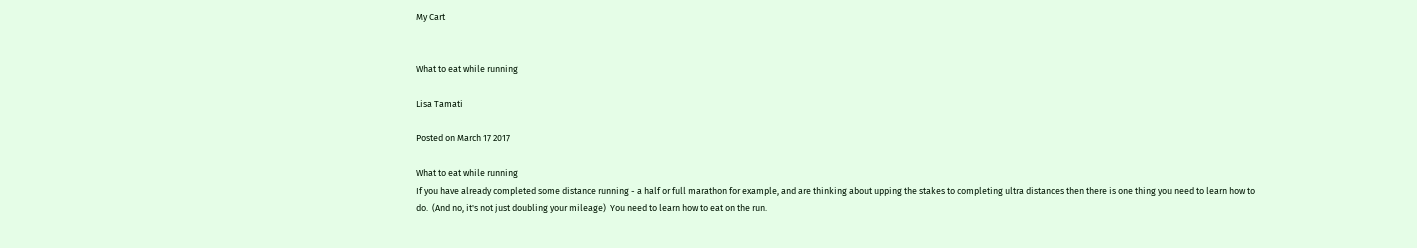My Cart


What to eat while running

Lisa Tamati

Posted on March 17 2017

What to eat while running
If you have already completed some distance running - a half or full marathon for example, and are thinking about upping the stakes to completing ultra distances then there is one thing you need to learn how to do.  (And no, it's not just doubling your mileage)  You need to learn how to eat on the run.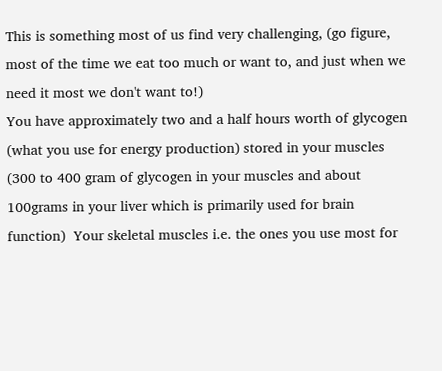This is something most of us find very challenging, (go figure, most of the time we eat too much or want to, and just when we need it most we don't want to!)
You have approximately two and a half hours worth of glycogen (what you use for energy production) stored in your muscles (300 to 400 gram of glycogen in your muscles and about 100grams in your liver which is primarily used for brain function)  Your skeletal muscles i.e. the ones you use most for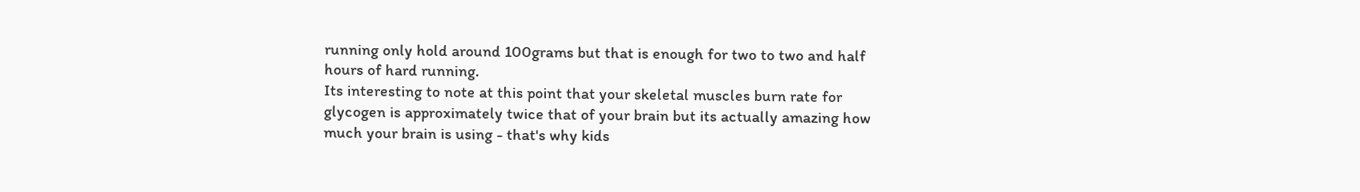running only hold around 100grams but that is enough for two to two and half hours of hard running.
Its interesting to note at this point that your skeletal muscles burn rate for glycogen is approximately twice that of your brain but its actually amazing how much your brain is using - that's why kids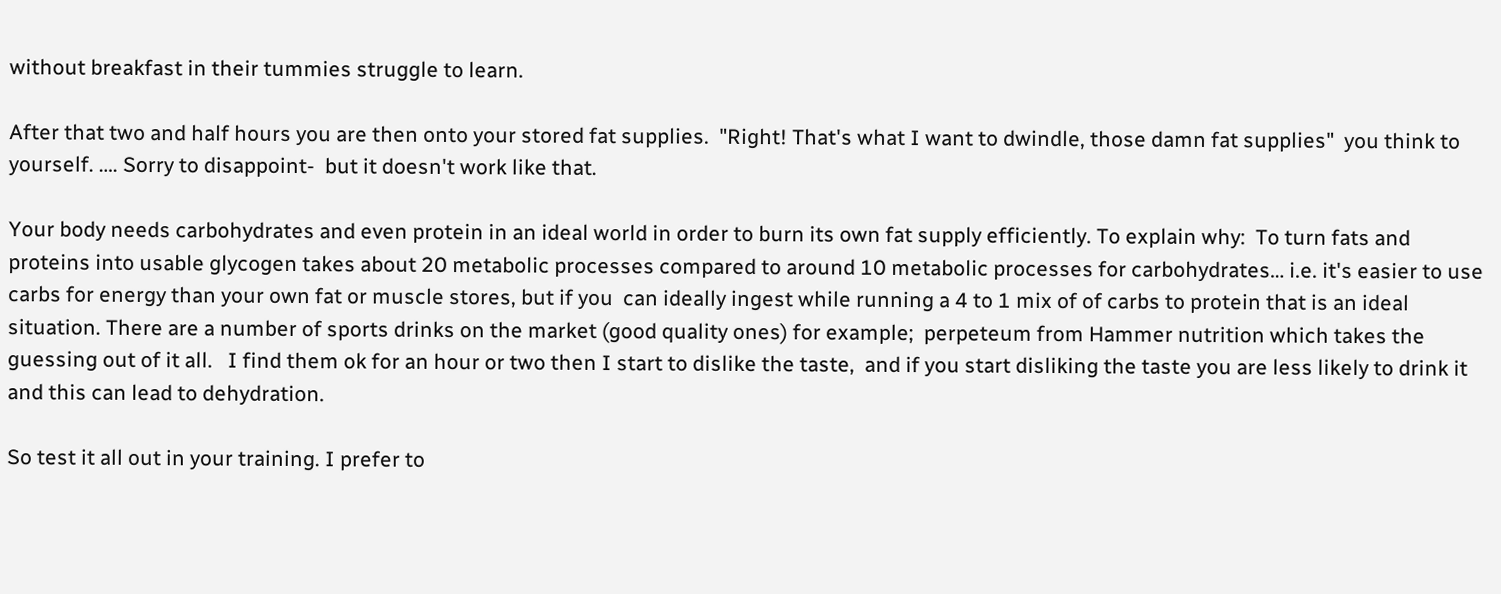without breakfast in their tummies struggle to learn.

After that two and half hours you are then onto your stored fat supplies.  "Right! That's what I want to dwindle, those damn fat supplies"  you think to yourself. …. Sorry to disappoint-  but it doesn't work like that.

Your body needs carbohydrates and even protein in an ideal world in order to burn its own fat supply efficiently. To explain why:  To turn fats and proteins into usable glycogen takes about 20 metabolic processes compared to around 10 metabolic processes for carbohydrates… i.e. it's easier to use carbs for energy than your own fat or muscle stores, but if you  can ideally ingest while running a 4 to 1 mix of of carbs to protein that is an ideal situation. There are a number of sports drinks on the market (good quality ones) for example;  perpeteum from Hammer nutrition which takes the guessing out of it all.   I find them ok for an hour or two then I start to dislike the taste,  and if you start disliking the taste you are less likely to drink it and this can lead to dehydration.

So test it all out in your training. I prefer to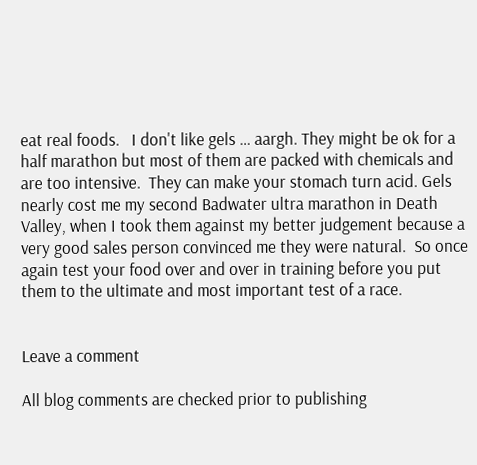eat real foods.   I don't like gels … aargh. They might be ok for a half marathon but most of them are packed with chemicals and are too intensive.  They can make your stomach turn acid. Gels  nearly cost me my second Badwater ultra marathon in Death Valley, when I took them against my better judgement because a very good sales person convinced me they were natural.  So once again test your food over and over in training before you put them to the ultimate and most important test of a race.


Leave a comment

All blog comments are checked prior to publishing